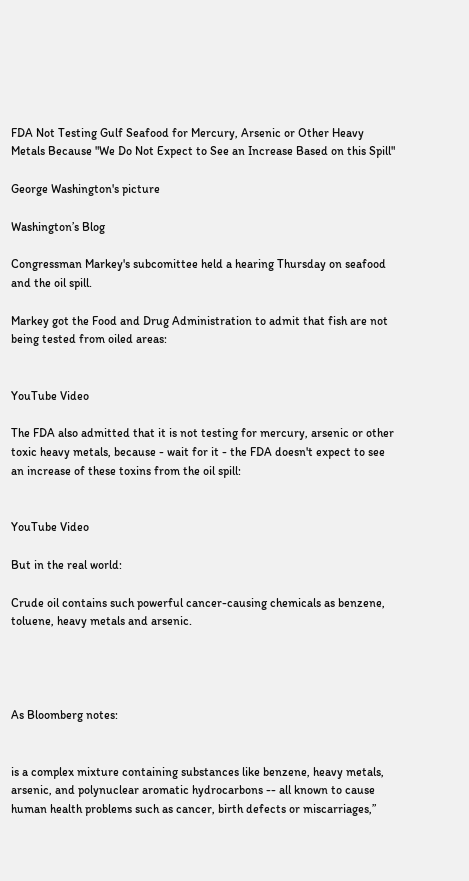FDA Not Testing Gulf Seafood for Mercury, Arsenic or Other Heavy Metals Because "We Do Not Expect to See an Increase Based on this Spill"

George Washington's picture

Washington’s Blog

Congressman Markey's subcomittee held a hearing Thursday on seafood and the oil spill.

Markey got the Food and Drug Administration to admit that fish are not being tested from oiled areas:


YouTube Video

The FDA also admitted that it is not testing for mercury, arsenic or other toxic heavy metals, because - wait for it - the FDA doesn't expect to see an increase of these toxins from the oil spill:


YouTube Video

But in the real world:

Crude oil contains such powerful cancer-causing chemicals as benzene, toluene, heavy metals and arsenic.




As Bloomberg notes:


is a complex mixture containing substances like benzene, heavy metals,
arsenic, and polynuclear aromatic hydrocarbons -- all known to cause
human health problems such as cancer, birth defects or miscarriages,”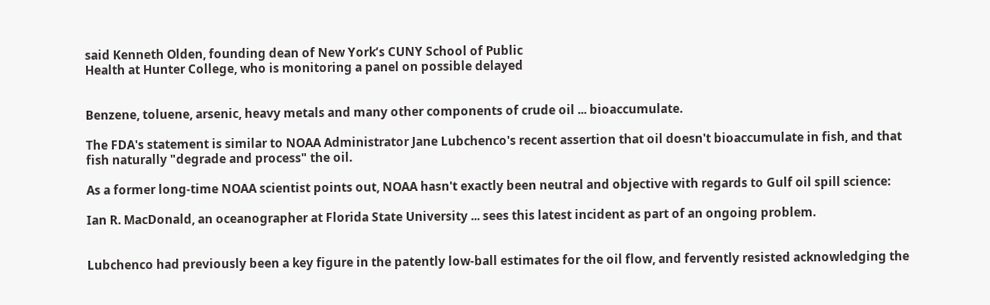said Kenneth Olden, founding dean of New York’s CUNY School of Public
Health at Hunter College, who is monitoring a panel on possible delayed


Benzene, toluene, arsenic, heavy metals and many other components of crude oil ... bioaccumulate.

The FDA's statement is similar to NOAA Administrator Jane Lubchenco's recent assertion that oil doesn't bioaccumulate in fish, and that fish naturally "degrade and process" the oil.

As a former long-time NOAA scientist points out, NOAA hasn't exactly been neutral and objective with regards to Gulf oil spill science:

Ian R. MacDonald, an oceanographer at Florida State University ... sees this latest incident as part of an ongoing problem.


Lubchenco had previously been a key figure in the patently low-ball estimates for the oil flow, and fervently resisted acknowledging the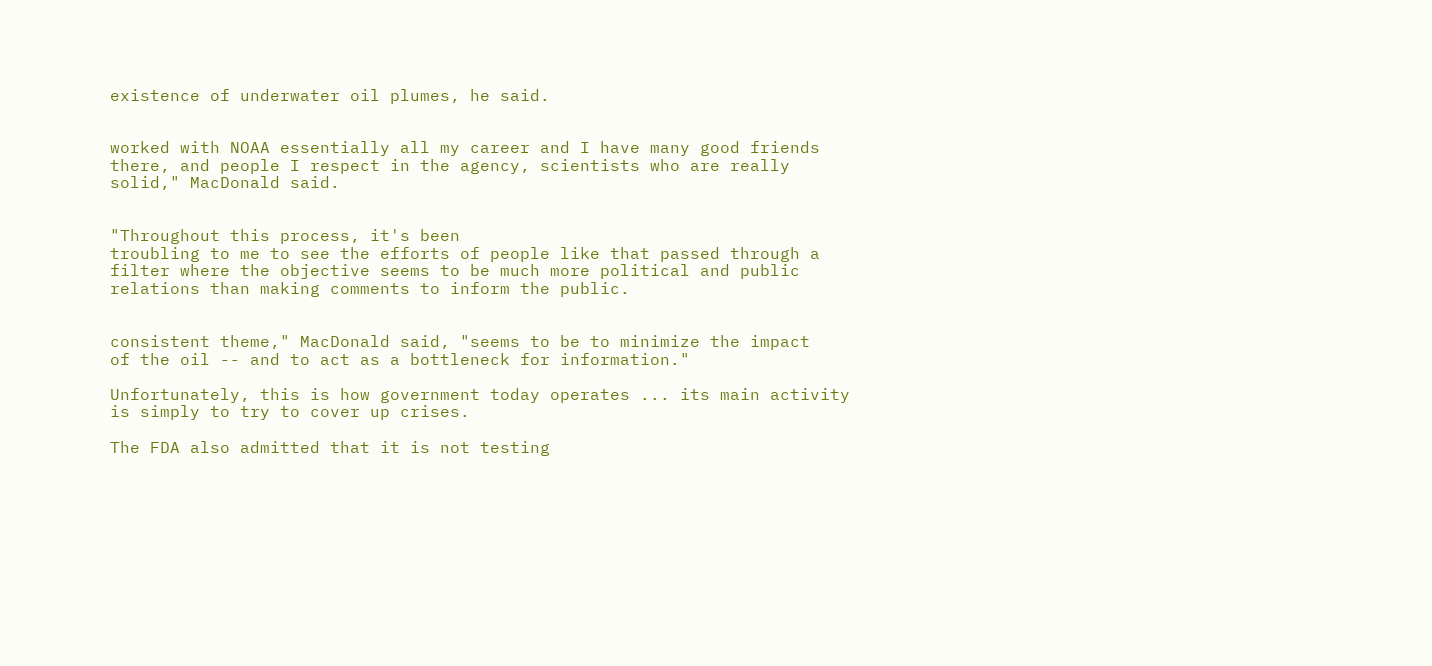existence of underwater oil plumes, he said.


worked with NOAA essentially all my career and I have many good friends
there, and people I respect in the agency, scientists who are really
solid," MacDonald said.


"Throughout this process, it's been
troubling to me to see the efforts of people like that passed through a
filter where the objective seems to be much more political and public
relations than making comments to inform the public.


consistent theme," MacDonald said, "seems to be to minimize the impact
of the oil -- and to act as a bottleneck for information."

Unfortunately, this is how government today operates ... its main activity is simply to try to cover up crises.

The FDA also admitted that it is not testing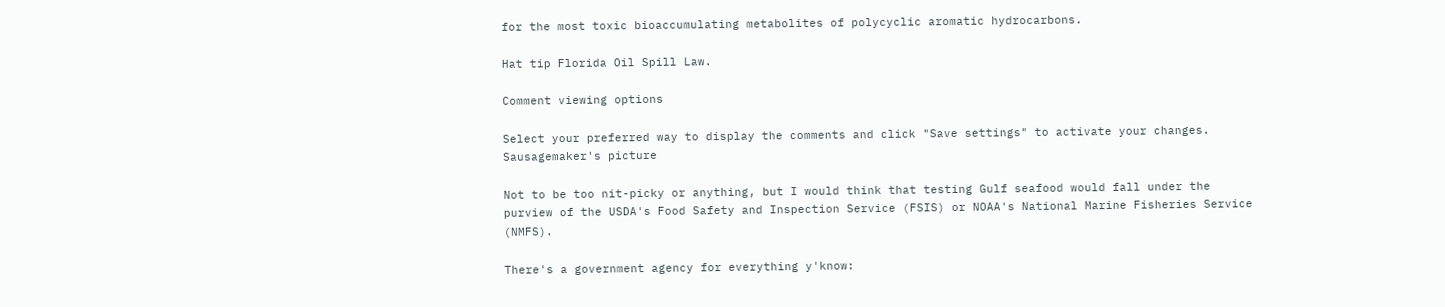for the most toxic bioaccumulating metabolites of polycyclic aromatic hydrocarbons.

Hat tip Florida Oil Spill Law.

Comment viewing options

Select your preferred way to display the comments and click "Save settings" to activate your changes.
Sausagemaker's picture

Not to be too nit-picky or anything, but I would think that testing Gulf seafood would fall under the purview of the USDA's Food Safety and Inspection Service (FSIS) or NOAA's National Marine Fisheries Service (NMFS).

There's a government agency for everything y'know: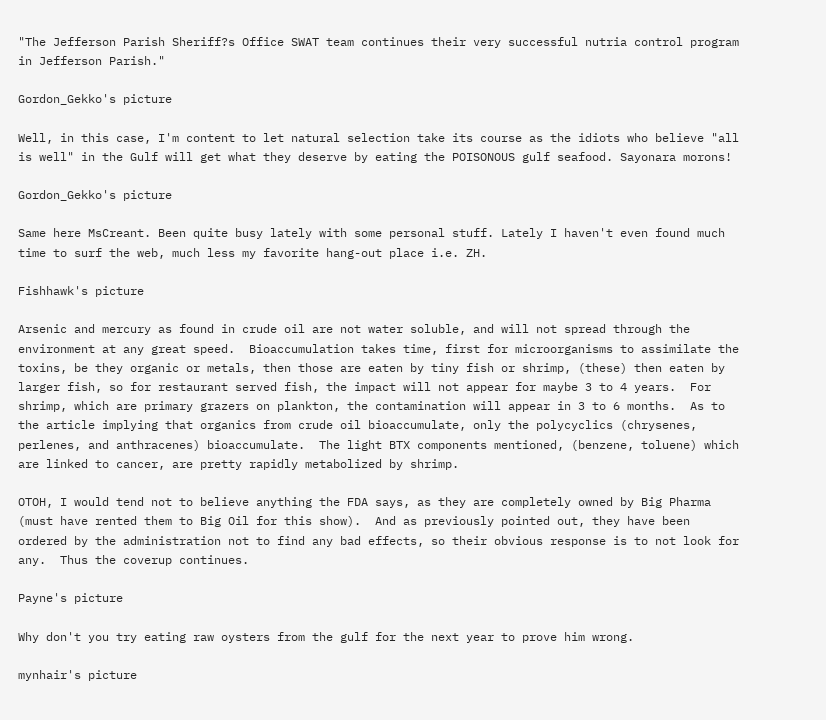"The Jefferson Parish Sheriff?s Office SWAT team continues their very successful nutria control program in Jefferson Parish."

Gordon_Gekko's picture

Well, in this case, I'm content to let natural selection take its course as the idiots who believe "all is well" in the Gulf will get what they deserve by eating the POISONOUS gulf seafood. Sayonara morons!

Gordon_Gekko's picture

Same here MsCreant. Been quite busy lately with some personal stuff. Lately I haven't even found much time to surf the web, much less my favorite hang-out place i.e. ZH.

Fishhawk's picture

Arsenic and mercury as found in crude oil are not water soluble, and will not spread through the environment at any great speed.  Bioaccumulation takes time, first for microorganisms to assimilate the toxins, be they organic or metals, then those are eaten by tiny fish or shrimp, (these) then eaten by larger fish, so for restaurant served fish, the impact will not appear for maybe 3 to 4 years.  For shrimp, which are primary grazers on plankton, the contamination will appear in 3 to 6 months.  As to the article implying that organics from crude oil bioaccumulate, only the polycyclics (chrysenes, perlenes, and anthracenes) bioaccumulate.  The light BTX components mentioned, (benzene, toluene) which are linked to cancer, are pretty rapidly metabolized by shrimp.

OTOH, I would tend not to believe anything the FDA says, as they are completely owned by Big Pharma (must have rented them to Big Oil for this show).  And as previously pointed out, they have been ordered by the administration not to find any bad effects, so their obvious response is to not look for any.  Thus the coverup continues.

Payne's picture

Why don't you try eating raw oysters from the gulf for the next year to prove him wrong.

mynhair's picture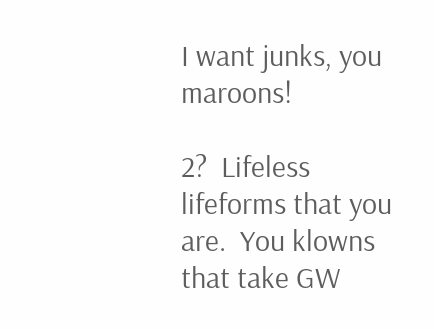I want junks, you maroons!

2?  Lifeless lifeforms that you are.  You klowns that take GW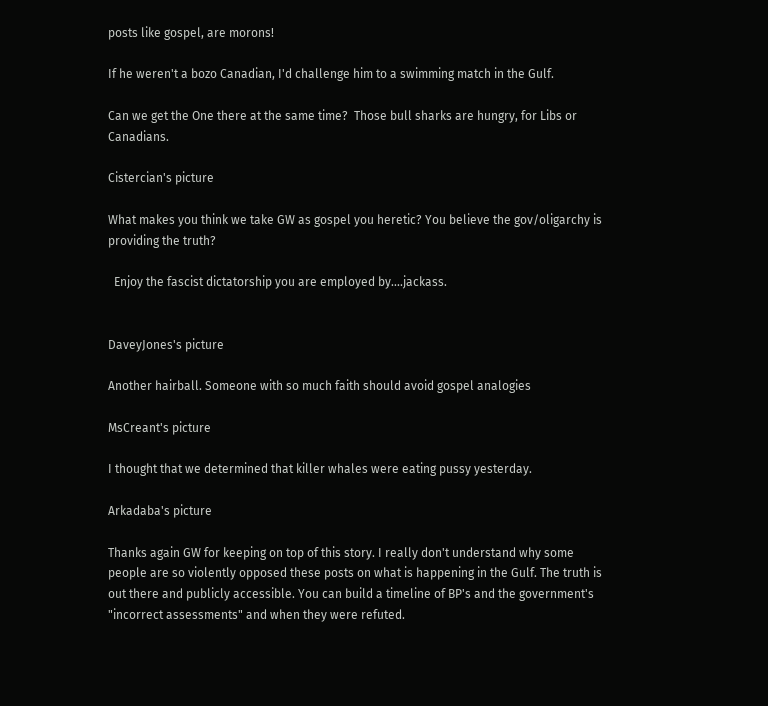posts like gospel, are morons!

If he weren't a bozo Canadian, I'd challenge him to a swimming match in the Gulf.

Can we get the One there at the same time?  Those bull sharks are hungry, for Libs or Canadians.

Cistercian's picture

What makes you think we take GW as gospel you heretic? You believe the gov/oligarchy is providing the truth?

  Enjoy the fascist dictatorship you are employed by....jackass.


DaveyJones's picture

Another hairball. Someone with so much faith should avoid gospel analogies

MsCreant's picture

I thought that we determined that killer whales were eating pussy yesterday.

Arkadaba's picture

Thanks again GW for keeping on top of this story. I really don't understand why some people are so violently opposed these posts on what is happening in the Gulf. The truth is out there and publicly accessible. You can build a timeline of BP's and the government's "incorrect assessments" and when they were refuted.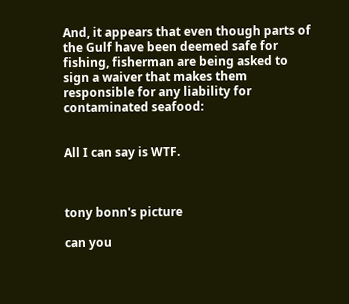And, it appears that even though parts of the Gulf have been deemed safe for fishing, fisherman are being asked to sign a waiver that makes them responsible for any liability for contaminated seafood:


All I can say is WTF.



tony bonn's picture

can you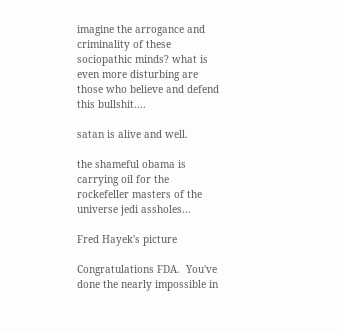imagine the arrogance and criminality of these sociopathic minds? what is even more disturbing are those who believe and defend this bullshit....

satan is alive and well.

the shameful obama is carrying oil for the rockefeller masters of the universe jedi assholes...

Fred Hayek's picture

Congratulations FDA.  You've done the nearly impossible in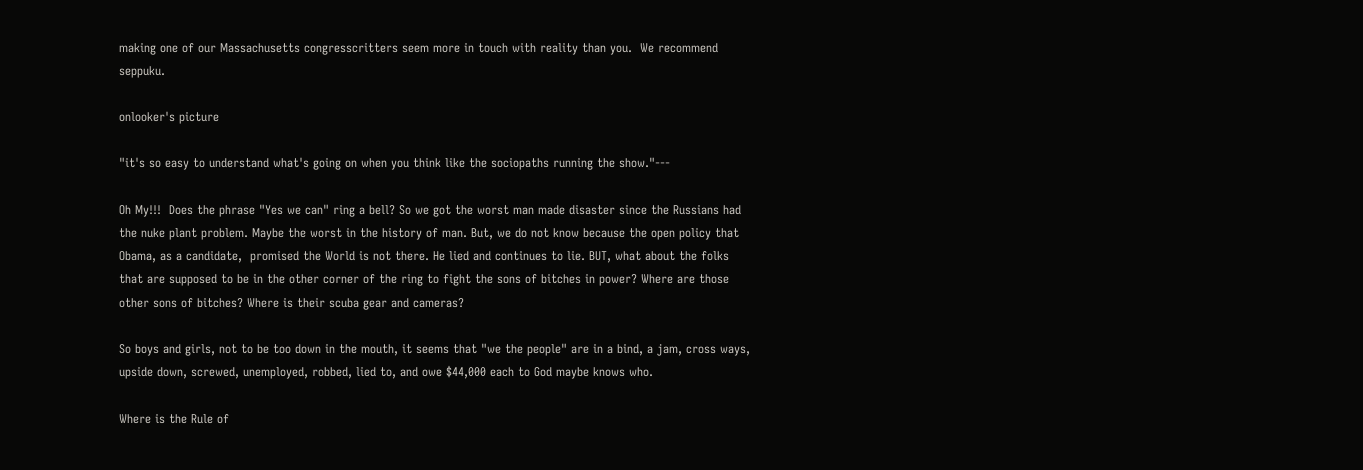making one of our Massachusetts congresscritters seem more in touch with reality than you.  We recommend seppuku.

onlooker's picture

"it's so easy to understand what's going on when you think like the sociopaths running the show."---

Oh My!!!  Does the phrase "Yes we can" ring a bell? So we got the worst man made disaster since the Russians had the nuke plant problem. Maybe the worst in the history of man. But, we do not know because the open policy that Obama, as a candidate,  promised the World is not there. He lied and continues to lie. BUT, what about the folks that are supposed to be in the other corner of the ring to fight the sons of bitches in power? Where are those other sons of bitches? Where is their scuba gear and cameras?

So boys and girls, not to be too down in the mouth, it seems that "we the people" are in a bind, a jam, cross ways, upside down, screwed, unemployed, robbed, lied to, and owe $44,000 each to God maybe knows who.

Where is the Rule of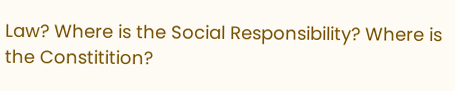Law? Where is the Social Responsibility? Where is the Constitition?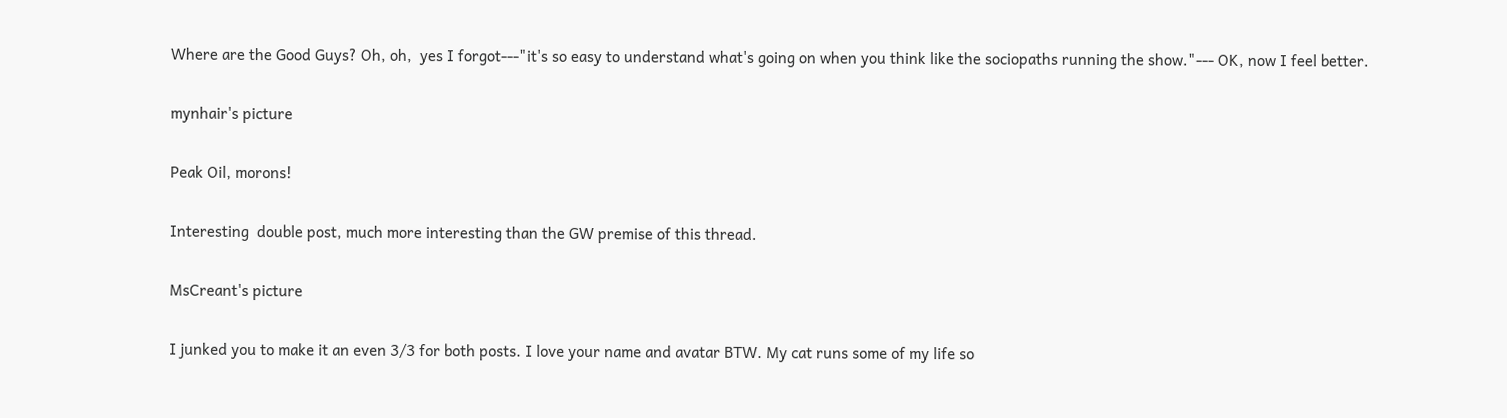Where are the Good Guys? Oh, oh,  yes I forgot---"it's so easy to understand what's going on when you think like the sociopaths running the show."--- OK, now I feel better.

mynhair's picture

Peak Oil, morons!

Interesting  double post, much more interesting than the GW premise of this thread.

MsCreant's picture

I junked you to make it an even 3/3 for both posts. I love your name and avatar BTW. My cat runs some of my life so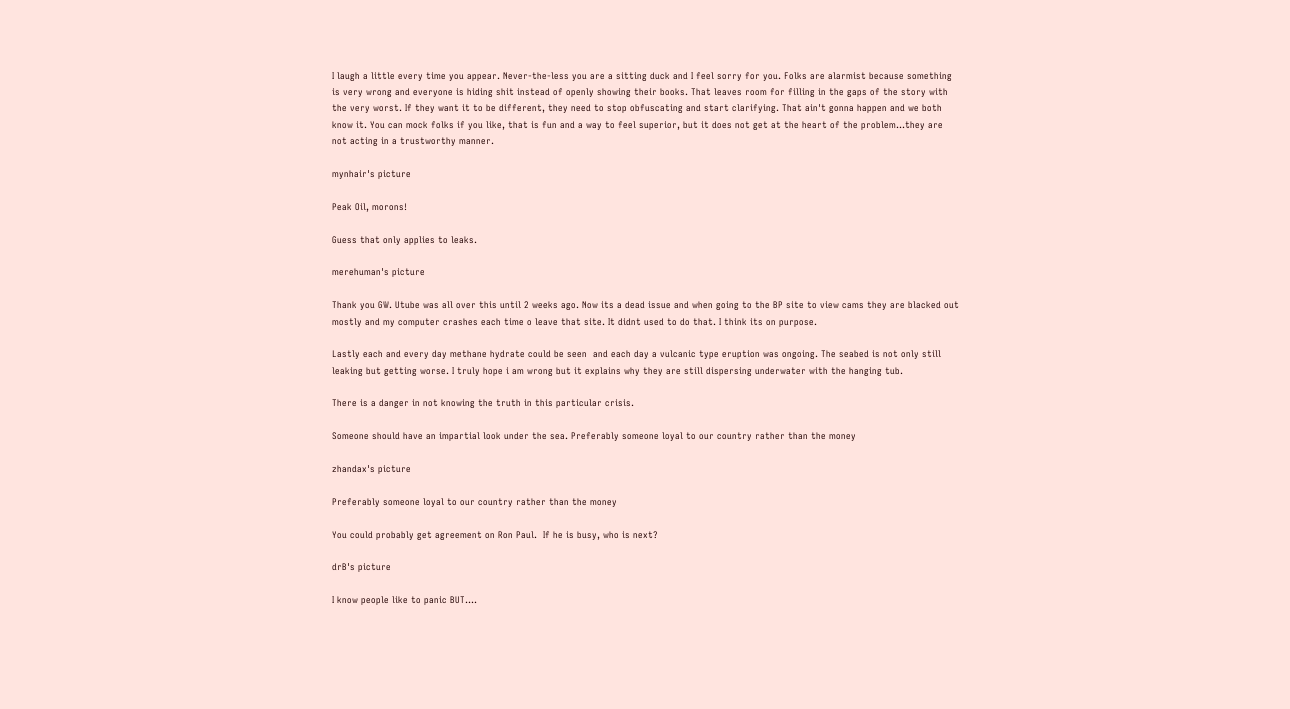I laugh a little every time you appear. Never-the-less you are a sitting duck and I feel sorry for you. Folks are alarmist because something is very wrong and everyone is hiding shit instead of openly showing their books. That leaves room for filling in the gaps of the story with the very worst. If they want it to be different, they need to stop obfuscating and start clarifying. That ain't gonna happen and we both know it. You can mock folks if you like, that is fun and a way to feel superior, but it does not get at the heart of the problem...they are not acting in a trustworthy manner.

mynhair's picture

Peak Oil, morons!

Guess that only applies to leaks.

merehuman's picture

Thank you GW. Utube was all over this until 2 weeks ago. Now its a dead issue and when going to the BP site to view cams they are blacked out mostly and my computer crashes each time o leave that site. It didnt used to do that. I think its on purpose.

Lastly each and every day methane hydrate could be seen  and each day a vulcanic type eruption was ongoing. The seabed is not only still leaking but getting worse. I truly hope i am wrong but it explains why they are still dispersing underwater with the hanging tub.

There is a danger in not knowing the truth in this particular crisis.

Someone should have an impartial look under the sea. Preferably someone loyal to our country rather than the money

zhandax's picture

Preferably someone loyal to our country rather than the money

You could probably get agreement on Ron Paul.  If he is busy, who is next?

drB's picture

I know people like to panic BUT....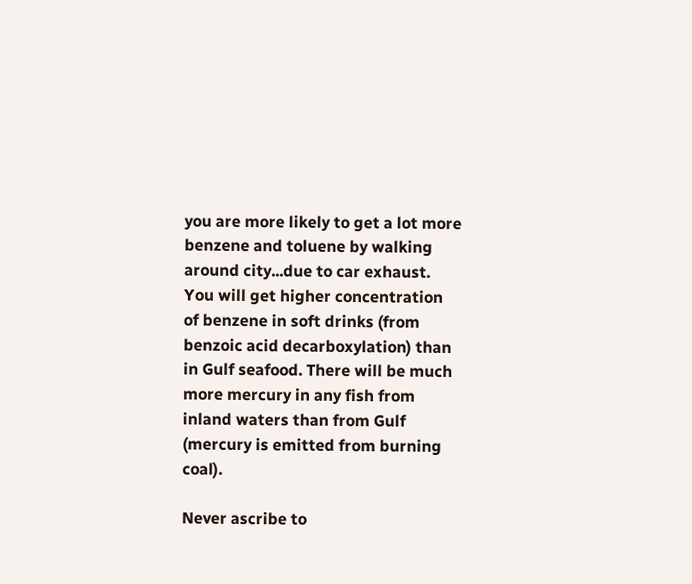you are more likely to get a lot more benzene and toluene by walking around city...due to car exhaust. You will get higher concentration of benzene in soft drinks (from benzoic acid decarboxylation) than in Gulf seafood. There will be much more mercury in any fish from inland waters than from Gulf (mercury is emitted from burning coal).

Never ascribe to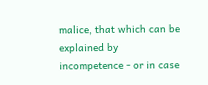malice, that which can be explained by incompetence - or in case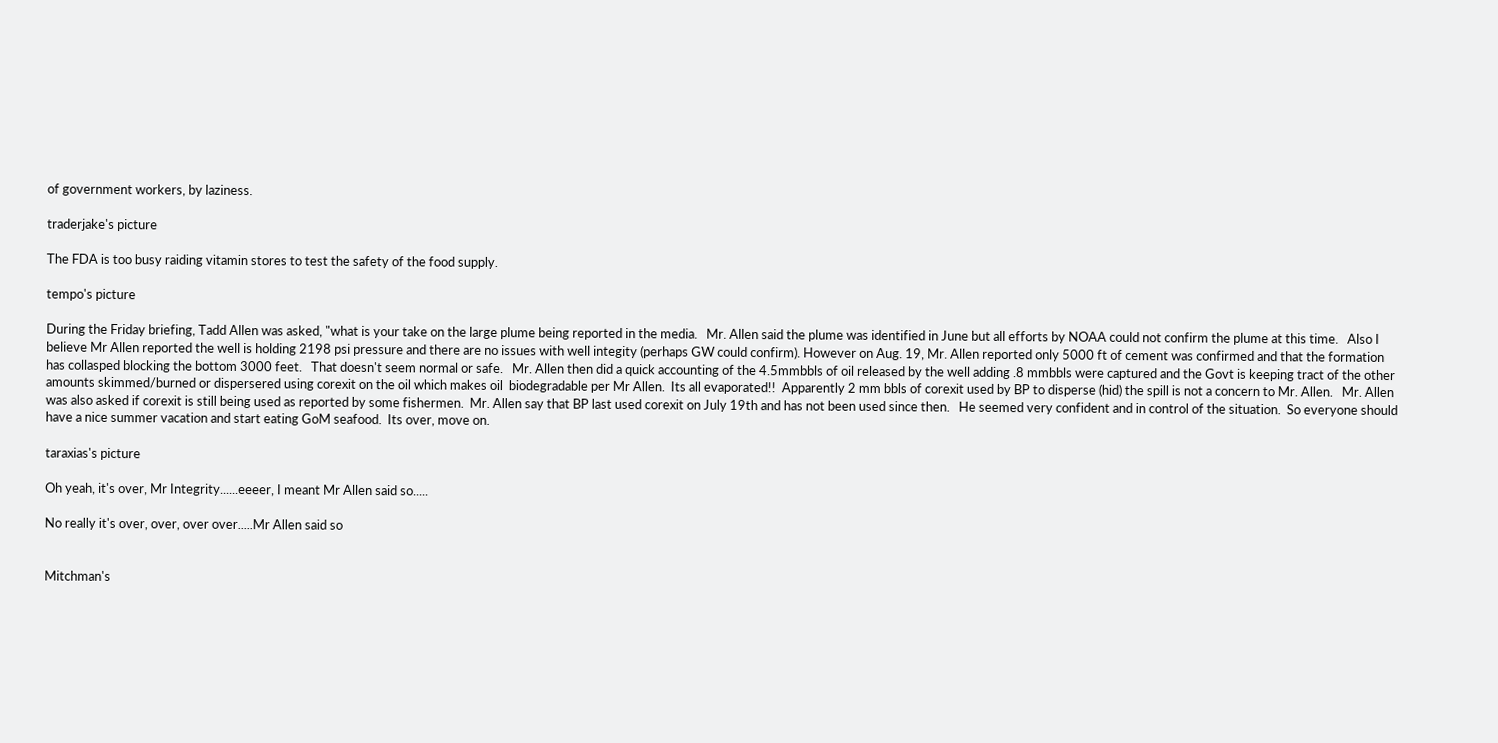of government workers, by laziness.

traderjake's picture

The FDA is too busy raiding vitamin stores to test the safety of the food supply.

tempo's picture

During the Friday briefing, Tadd Allen was asked, "what is your take on the large plume being reported in the media.   Mr. Allen said the plume was identified in June but all efforts by NOAA could not confirm the plume at this time.   Also I believe Mr Allen reported the well is holding 2198 psi pressure and there are no issues with well integity (perhaps GW could confirm). However on Aug. 19, Mr. Allen reported only 5000 ft of cement was confirmed and that the formation has collasped blocking the bottom 3000 feet.   That doesn't seem normal or safe.   Mr. Allen then did a quick accounting of the 4.5mmbbls of oil released by the well adding .8 mmbbls were captured and the Govt is keeping tract of the other amounts skimmed/burned or dispersered using corexit on the oil which makes oil  biodegradable per Mr Allen.  Its all evaporated!!  Apparently 2 mm bbls of corexit used by BP to disperse (hid) the spill is not a concern to Mr. Allen.   Mr. Allen was also asked if corexit is still being used as reported by some fishermen.  Mr. Allen say that BP last used corexit on July 19th and has not been used since then.   He seemed very confident and in control of the situation.  So everyone should have a nice summer vacation and start eating GoM seafood.  Its over, move on.

taraxias's picture

Oh yeah, it's over, Mr Integrity......eeeer, I meant Mr Allen said so.....

No really it's over, over, over over.....Mr Allen said so


Mitchman's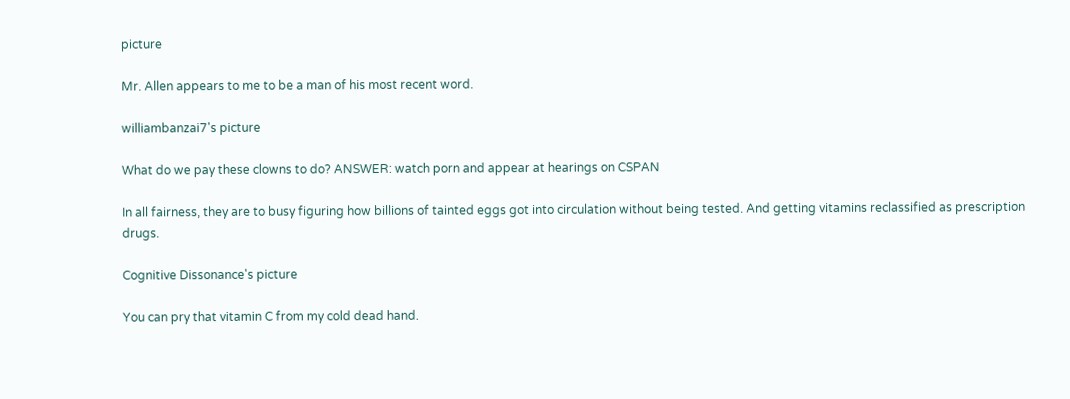picture

Mr. Allen appears to me to be a man of his most recent word.

williambanzai7's picture

What do we pay these clowns to do? ANSWER: watch porn and appear at hearings on CSPAN

In all fairness, they are to busy figuring how billions of tainted eggs got into circulation without being tested. And getting vitamins reclassified as prescription drugs.

Cognitive Dissonance's picture

You can pry that vitamin C from my cold dead hand.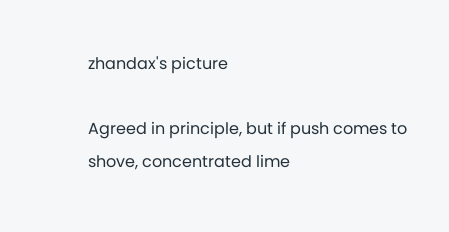zhandax's picture

Agreed in principle, but if push comes to shove, concentrated lime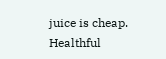juice is cheap.  Healthful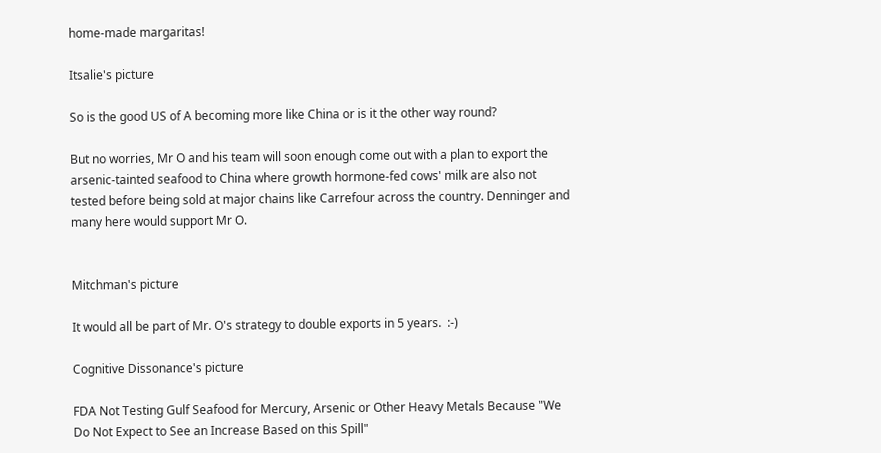home-made margaritas!

Itsalie's picture

So is the good US of A becoming more like China or is it the other way round?

But no worries, Mr O and his team will soon enough come out with a plan to export the arsenic-tainted seafood to China where growth hormone-fed cows' milk are also not tested before being sold at major chains like Carrefour across the country. Denninger and many here would support Mr O.


Mitchman's picture

It would all be part of Mr. O's strategy to double exports in 5 years.  :-)

Cognitive Dissonance's picture

FDA Not Testing Gulf Seafood for Mercury, Arsenic or Other Heavy Metals Because "We Do Not Expect to See an Increase Based on this Spill"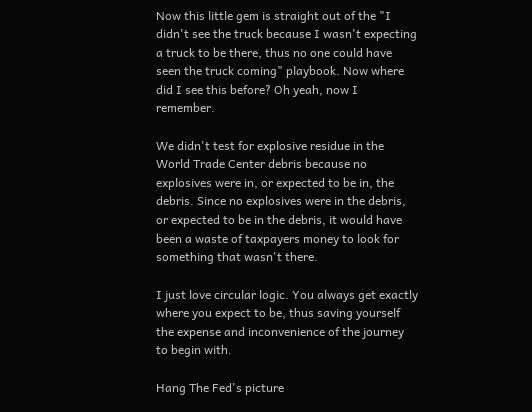Now this little gem is straight out of the "I didn't see the truck because I wasn't expecting a truck to be there, thus no one could have seen the truck coming" playbook. Now where did I see this before? Oh yeah, now I remember.

We didn't test for explosive residue in the World Trade Center debris because no explosives were in, or expected to be in, the debris. Since no explosives were in the debris, or expected to be in the debris, it would have been a waste of taxpayers money to look for something that wasn't there.

I just love circular logic. You always get exactly where you expect to be, thus saving yourself the expense and inconvenience of the journey to begin with.

Hang The Fed's picture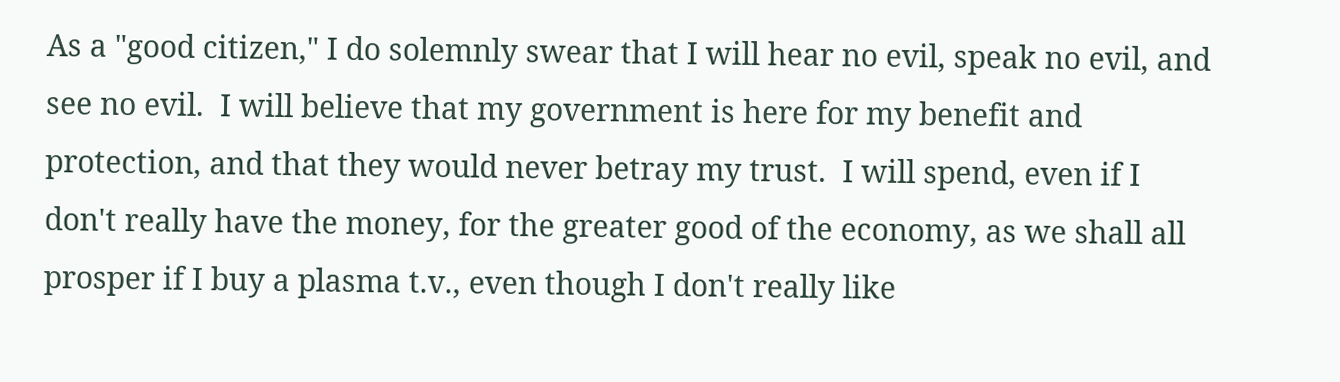As a "good citizen," I do solemnly swear that I will hear no evil, speak no evil, and see no evil.  I will believe that my government is here for my benefit and protection, and that they would never betray my trust.  I will spend, even if I don't really have the money, for the greater good of the economy, as we shall all prosper if I buy a plasma t.v., even though I don't really like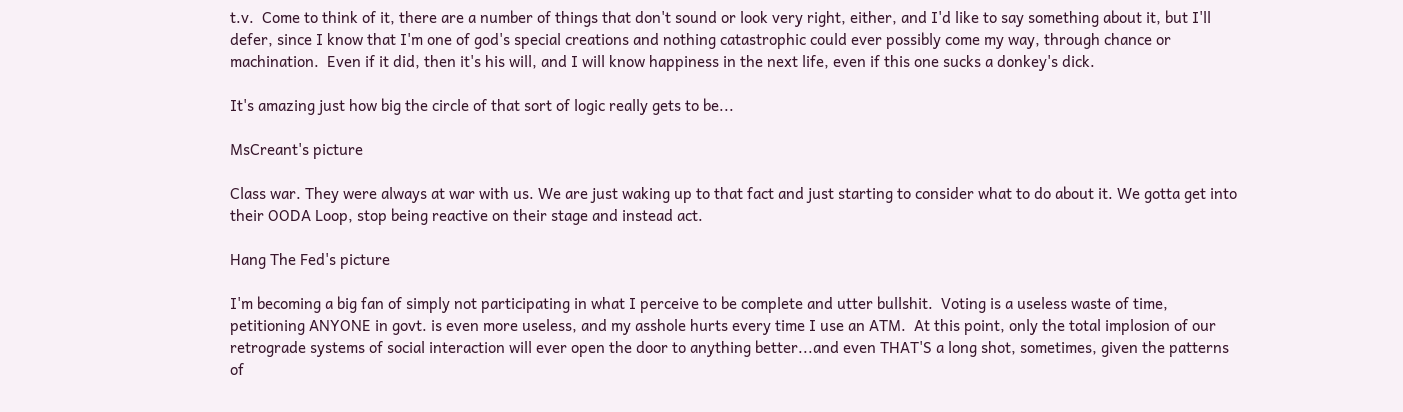t.v.  Come to think of it, there are a number of things that don't sound or look very right, either, and I'd like to say something about it, but I'll defer, since I know that I'm one of god's special creations and nothing catastrophic could ever possibly come my way, through chance or machination.  Even if it did, then it's his will, and I will know happiness in the next life, even if this one sucks a donkey's dick.

It's amazing just how big the circle of that sort of logic really gets to be...

MsCreant's picture

Class war. They were always at war with us. We are just waking up to that fact and just starting to consider what to do about it. We gotta get into their OODA Loop, stop being reactive on their stage and instead act.

Hang The Fed's picture

I'm becoming a big fan of simply not participating in what I perceive to be complete and utter bullshit.  Voting is a useless waste of time, petitioning ANYONE in govt. is even more useless, and my asshole hurts every time I use an ATM.  At this point, only the total implosion of our retrograde systems of social interaction will ever open the door to anything better...and even THAT'S a long shot, sometimes, given the patterns of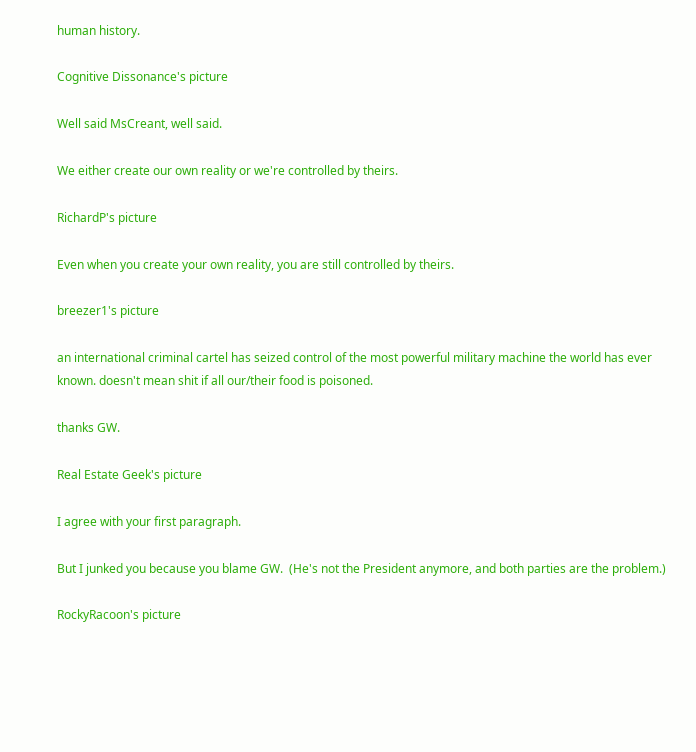human history.

Cognitive Dissonance's picture

Well said MsCreant, well said.

We either create our own reality or we're controlled by theirs.

RichardP's picture

Even when you create your own reality, you are still controlled by theirs.

breezer1's picture

an international criminal cartel has seized control of the most powerful military machine the world has ever known. doesn't mean shit if all our/their food is poisoned.

thanks GW.

Real Estate Geek's picture

I agree with your first paragraph.

But I junked you because you blame GW.  (He's not the President anymore, and both parties are the problem.)

RockyRacoon's picture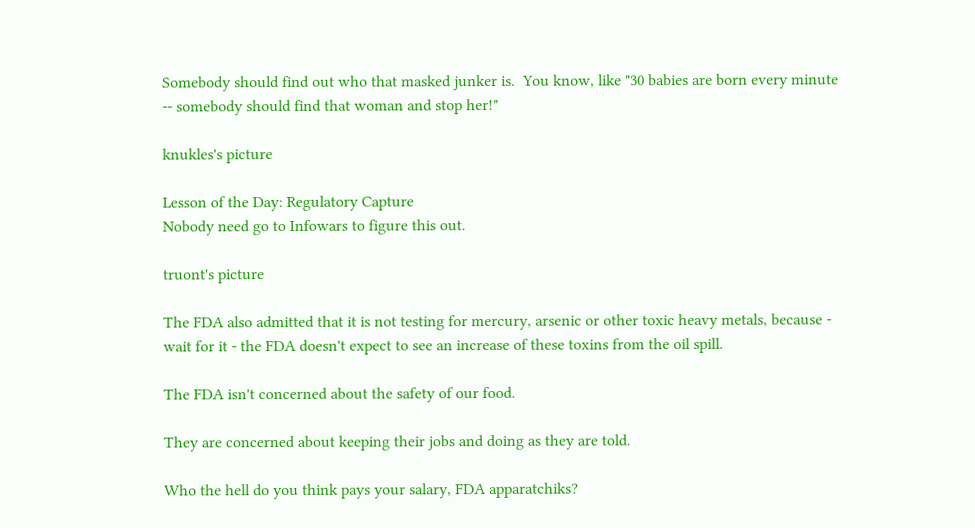Somebody should find out who that masked junker is.  You know, like "30 babies are born every minute -- somebody should find that woman and stop her!"

knukles's picture

Lesson of the Day: Regulatory Capture
Nobody need go to Infowars to figure this out.

truont's picture

The FDA also admitted that it is not testing for mercury, arsenic or other toxic heavy metals, because - wait for it - the FDA doesn't expect to see an increase of these toxins from the oil spill.

The FDA isn't concerned about the safety of our food.

They are concerned about keeping their jobs and doing as they are told.

Who the hell do you think pays your salary, FDA apparatchiks?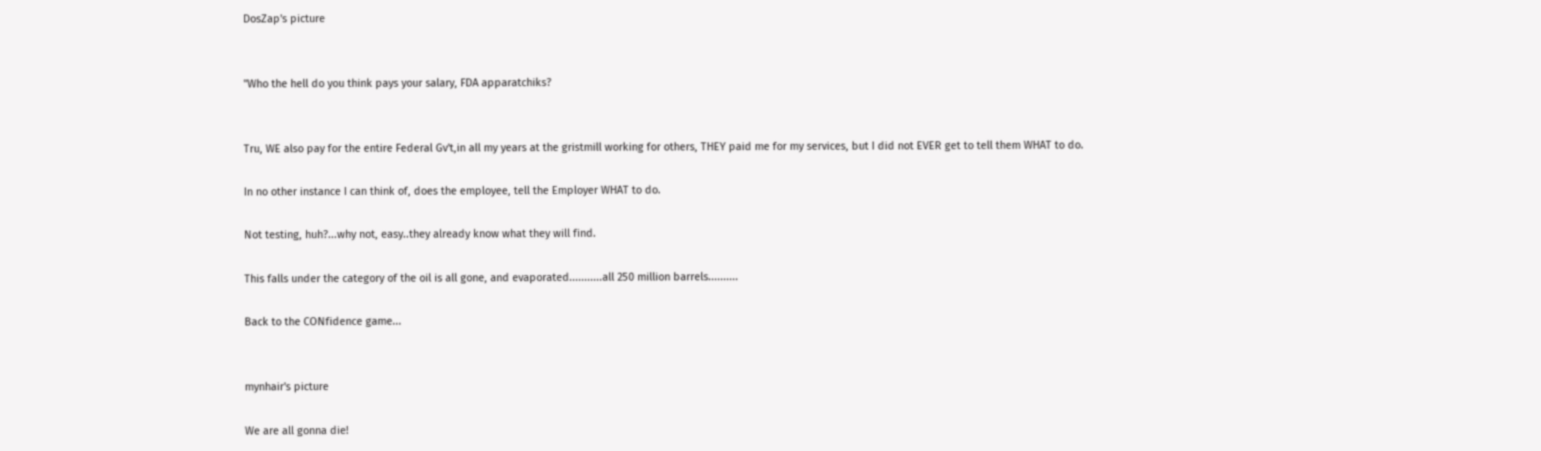DosZap's picture


"Who the hell do you think pays your salary, FDA apparatchiks?


Tru, WE also pay for the entire Federal Gv't,in all my years at the gristmill working for others, THEY paid me for my services, but I did not EVER get to tell them WHAT to do.

In no other instance I can think of, does the employee, tell the Employer WHAT to do.

Not testing, huh?...why not, easy..they already know what they will find.

This falls under the category of the oil is all gone, and evaporated...........all 250 million barrels..........

Back to the CONfidence game...


mynhair's picture

We are all gonna die!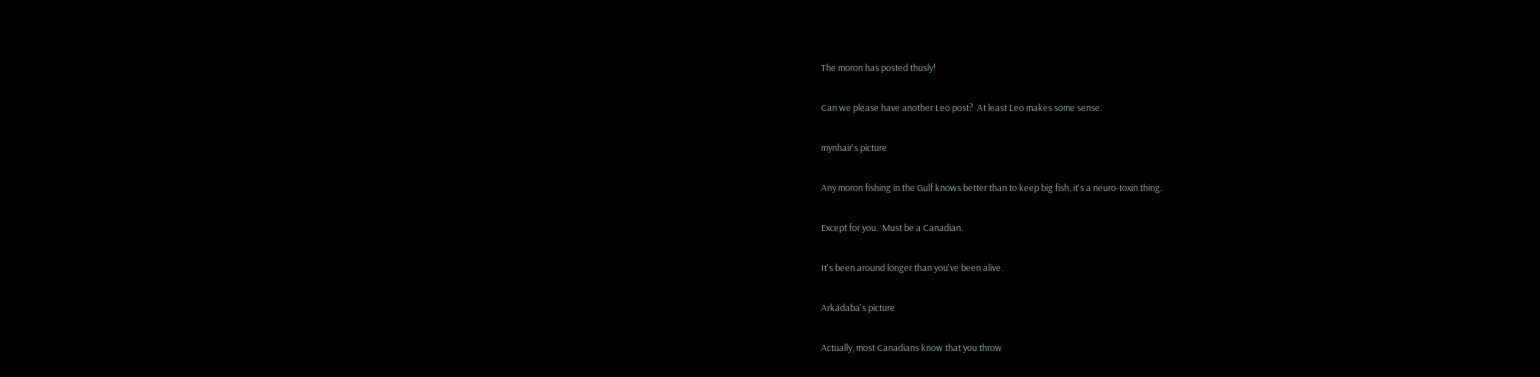The moron has posted thusly!

Can we please have another Leo post?  At least Leo makes some sense.

mynhair's picture

Any moron fishing in the Gulf knows better than to keep big fish, it's a neuro-toxin thing.

Except for you.  Must be a Canadian.

It's been around longer than you've been alive.

Arkadaba's picture

Actually, most Canadians know that you throw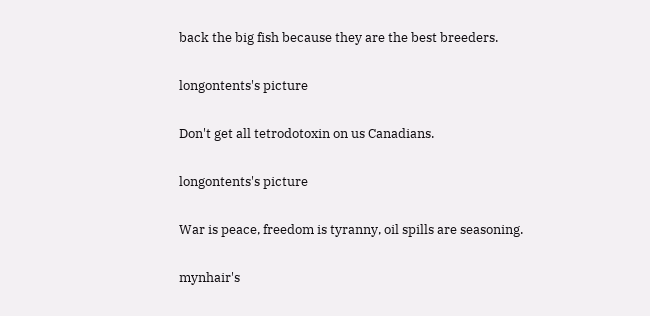back the big fish because they are the best breeders.

longontents's picture

Don't get all tetrodotoxin on us Canadians.

longontents's picture

War is peace, freedom is tyranny, oil spills are seasoning.

mynhair's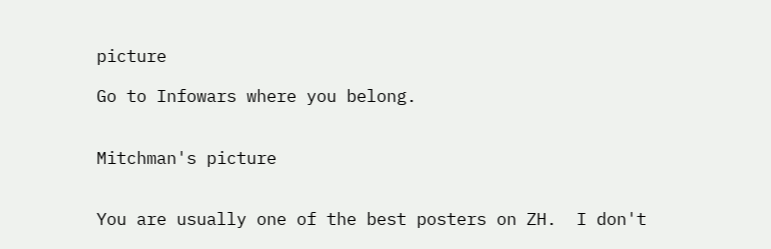picture

Go to Infowars where you belong.


Mitchman's picture


You are usually one of the best posters on ZH.  I don't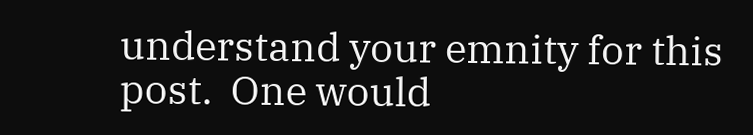understand your emnity for this post.  One would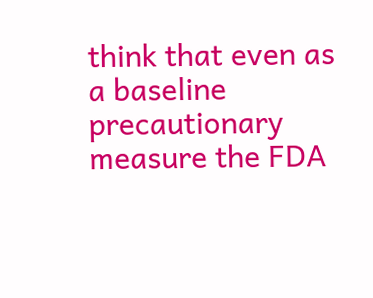think that even as a baseline precautionary measure the FDA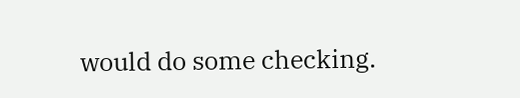would do some checking.